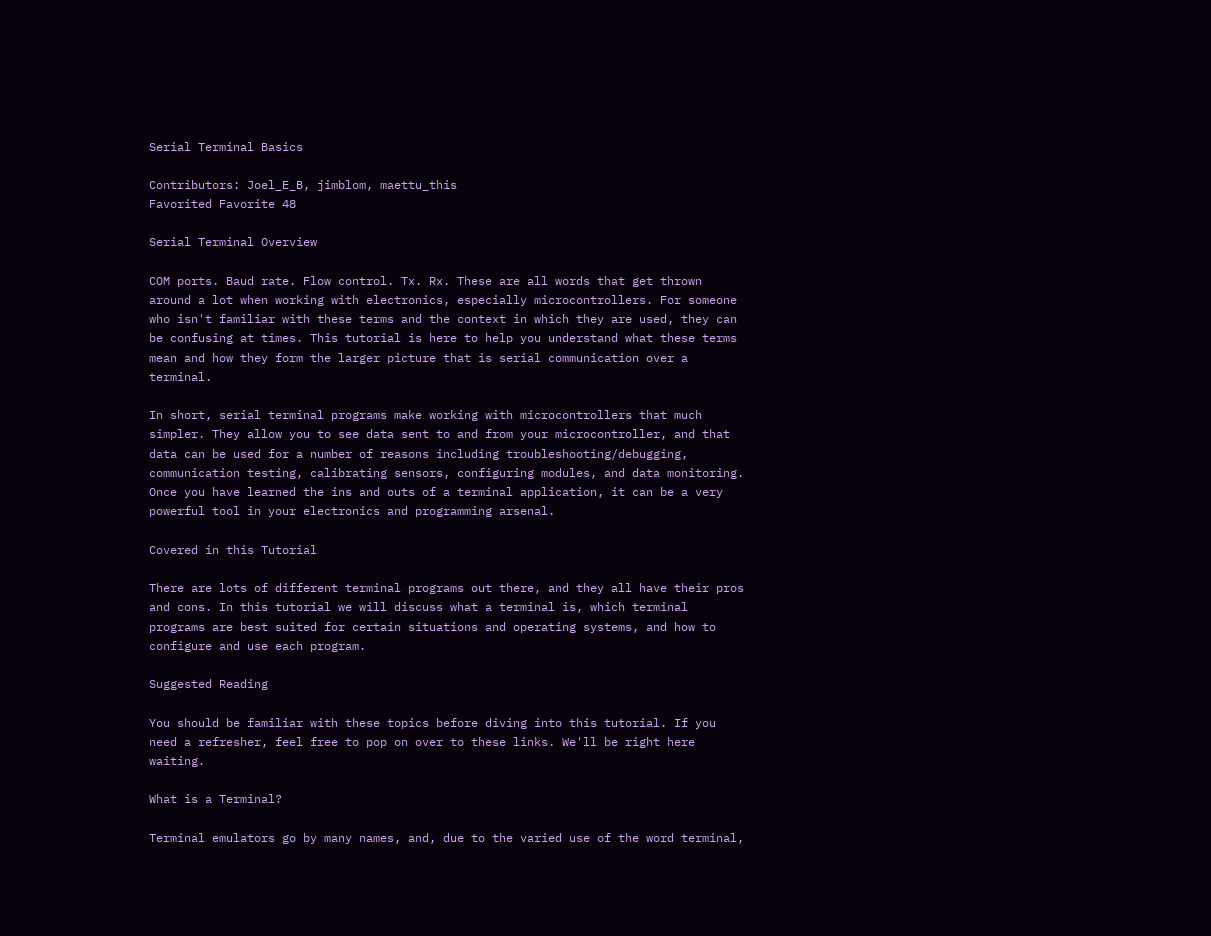Serial Terminal Basics

Contributors: Joel_E_B, jimblom, maettu_this
Favorited Favorite 48

Serial Terminal Overview

COM ports. Baud rate. Flow control. Tx. Rx. These are all words that get thrown around a lot when working with electronics, especially microcontrollers. For someone who isn't familiar with these terms and the context in which they are used, they can be confusing at times. This tutorial is here to help you understand what these terms mean and how they form the larger picture that is serial communication over a terminal.

In short, serial terminal programs make working with microcontrollers that much simpler. They allow you to see data sent to and from your microcontroller, and that data can be used for a number of reasons including troubleshooting/debugging, communication testing, calibrating sensors, configuring modules, and data monitoring. Once you have learned the ins and outs of a terminal application, it can be a very powerful tool in your electronics and programming arsenal.

Covered in this Tutorial

There are lots of different terminal programs out there, and they all have their pros and cons. In this tutorial we will discuss what a terminal is, which terminal programs are best suited for certain situations and operating systems, and how to configure and use each program.

Suggested Reading

You should be familiar with these topics before diving into this tutorial. If you need a refresher, feel free to pop on over to these links. We'll be right here waiting.

What is a Terminal?

Terminal emulators go by many names, and, due to the varied use of the word terminal,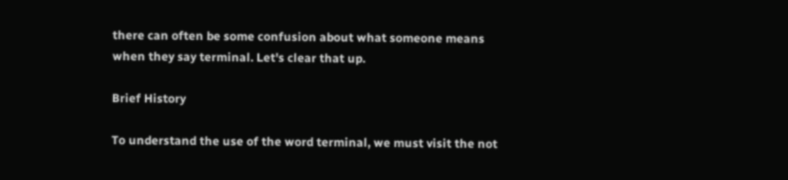there can often be some confusion about what someone means when they say terminal. Let's clear that up.

Brief History

To understand the use of the word terminal, we must visit the not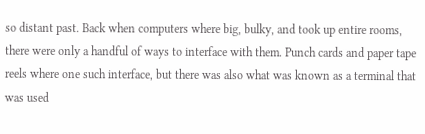so distant past. Back when computers where big, bulky, and took up entire rooms, there were only a handful of ways to interface with them. Punch cards and paper tape reels where one such interface, but there was also what was known as a terminal that was used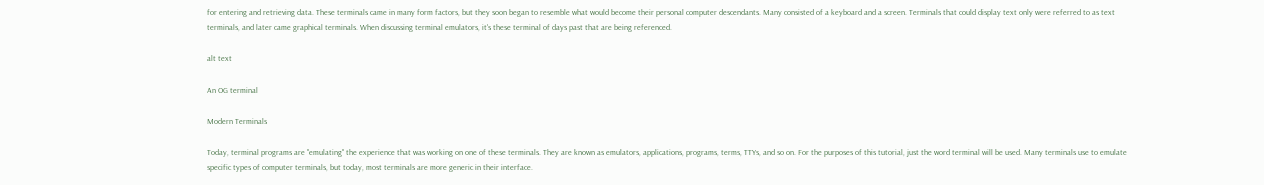for entering and retrieving data. These terminals came in many form factors, but they soon began to resemble what would become their personal computer descendants. Many consisted of a keyboard and a screen. Terminals that could display text only were referred to as text terminals, and later came graphical terminals. When discussing terminal emulators, it's these terminal of days past that are being referenced.

alt text

An OG terminal

Modern Terminals

Today, terminal programs are "emulating" the experience that was working on one of these terminals. They are known as emulators, applications, programs, terms, TTYs, and so on. For the purposes of this tutorial, just the word terminal will be used. Many terminals use to emulate specific types of computer terminals, but today, most terminals are more generic in their interface.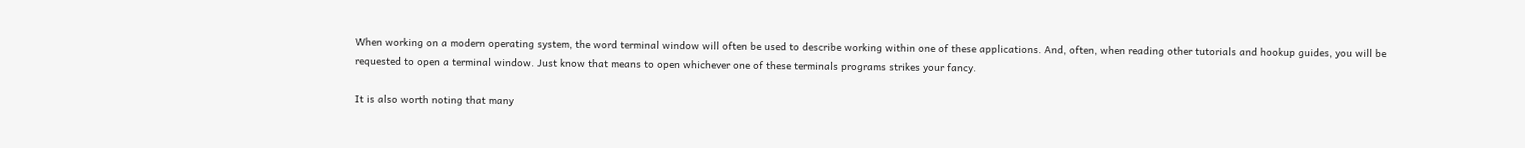When working on a modern operating system, the word terminal window will often be used to describe working within one of these applications. And, often, when reading other tutorials and hookup guides, you will be requested to open a terminal window. Just know that means to open whichever one of these terminals programs strikes your fancy.

It is also worth noting that many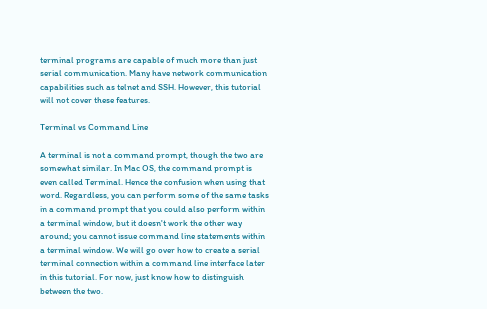terminal programs are capable of much more than just serial communication. Many have network communication capabilities such as telnet and SSH. However, this tutorial will not cover these features.

Terminal vs Command Line

A terminal is not a command prompt, though the two are somewhat similar. In Mac OS, the command prompt is even called Terminal. Hence the confusion when using that word. Regardless, you can perform some of the same tasks in a command prompt that you could also perform within a terminal window, but it doesn't work the other way around; you cannot issue command line statements within a terminal window. We will go over how to create a serial terminal connection within a command line interface later in this tutorial. For now, just know how to distinguish between the two.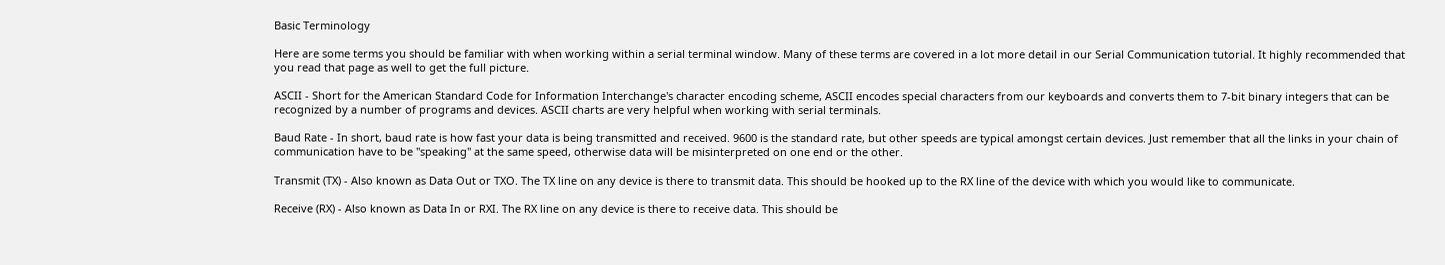Basic Terminology

Here are some terms you should be familiar with when working within a serial terminal window. Many of these terms are covered in a lot more detail in our Serial Communication tutorial. It highly recommended that you read that page as well to get the full picture.

ASCII - Short for the American Standard Code for Information Interchange's character encoding scheme, ASCII encodes special characters from our keyboards and converts them to 7-bit binary integers that can be recognized by a number of programs and devices. ASCII charts are very helpful when working with serial terminals.

Baud Rate - In short, baud rate is how fast your data is being transmitted and received. 9600 is the standard rate, but other speeds are typical amongst certain devices. Just remember that all the links in your chain of communication have to be "speaking" at the same speed, otherwise data will be misinterpreted on one end or the other.

Transmit (TX) - Also known as Data Out or TXO. The TX line on any device is there to transmit data. This should be hooked up to the RX line of the device with which you would like to communicate.

Receive (RX) - Also known as Data In or RXI. The RX line on any device is there to receive data. This should be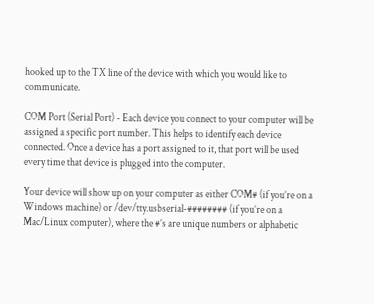hooked up to the TX line of the device with which you would like to communicate.

COM Port (Serial Port) - Each device you connect to your computer will be assigned a specific port number. This helps to identify each device connected. Once a device has a port assigned to it, that port will be used every time that device is plugged into the computer.

Your device will show up on your computer as either COM# (if you’re on a Windows machine) or /dev/tty.usbserial-######## (if you’re on a Mac/Linux computer), where the #’s are unique numbers or alphabetic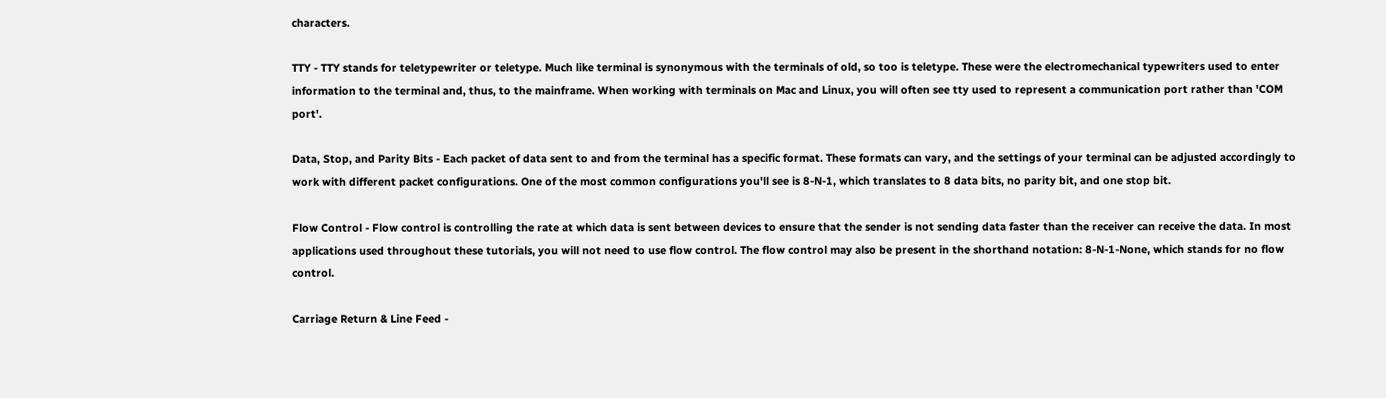characters.

TTY - TTY stands for teletypewriter or teletype. Much like terminal is synonymous with the terminals of old, so too is teletype. These were the electromechanical typewriters used to enter information to the terminal and, thus, to the mainframe. When working with terminals on Mac and Linux, you will often see tty used to represent a communication port rather than 'COM port'.

Data, Stop, and Parity Bits - Each packet of data sent to and from the terminal has a specific format. These formats can vary, and the settings of your terminal can be adjusted accordingly to work with different packet configurations. One of the most common configurations you'll see is 8-N-1, which translates to 8 data bits, no parity bit, and one stop bit.

Flow Control - Flow control is controlling the rate at which data is sent between devices to ensure that the sender is not sending data faster than the receiver can receive the data. In most applications used throughout these tutorials, you will not need to use flow control. The flow control may also be present in the shorthand notation: 8-N-1-None, which stands for no flow control.

Carriage Return & Line Feed -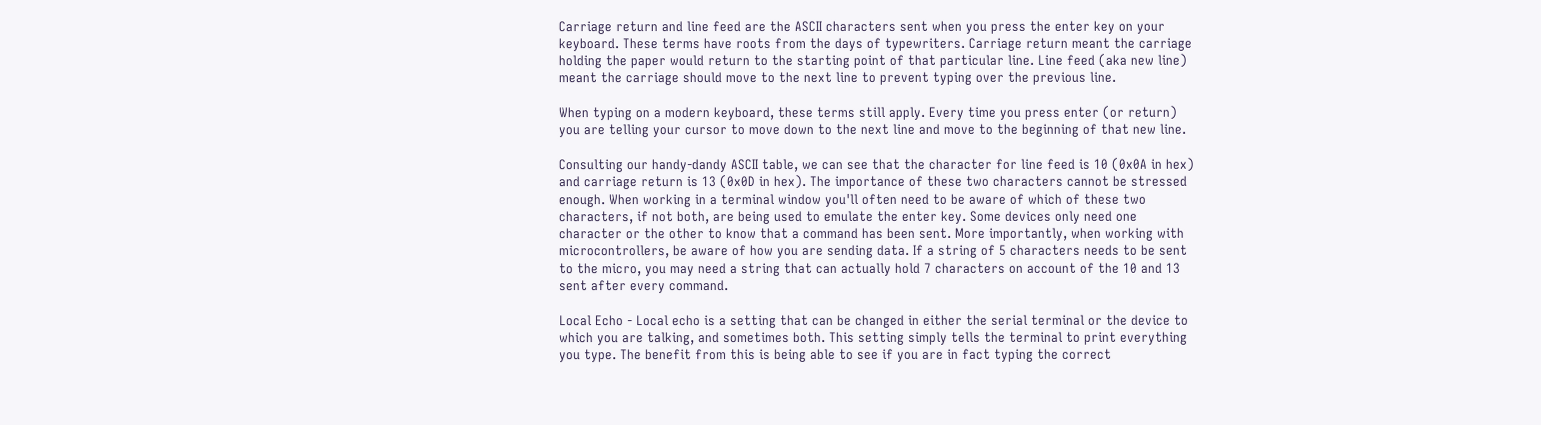Carriage return and line feed are the ASCII characters sent when you press the enter key on your keyboard. These terms have roots from the days of typewriters. Carriage return meant the carriage holding the paper would return to the starting point of that particular line. Line feed (aka new line) meant the carriage should move to the next line to prevent typing over the previous line.

When typing on a modern keyboard, these terms still apply. Every time you press enter (or return) you are telling your cursor to move down to the next line and move to the beginning of that new line.

Consulting our handy-dandy ASCII table, we can see that the character for line feed is 10 (0x0A in hex) and carriage return is 13 (0x0D in hex). The importance of these two characters cannot be stressed enough. When working in a terminal window you'll often need to be aware of which of these two characters, if not both, are being used to emulate the enter key. Some devices only need one character or the other to know that a command has been sent. More importantly, when working with microcontrollers, be aware of how you are sending data. If a string of 5 characters needs to be sent to the micro, you may need a string that can actually hold 7 characters on account of the 10 and 13 sent after every command.

Local Echo - Local echo is a setting that can be changed in either the serial terminal or the device to which you are talking, and sometimes both. This setting simply tells the terminal to print everything you type. The benefit from this is being able to see if you are in fact typing the correct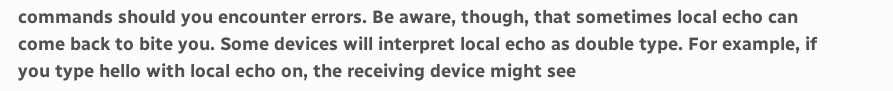commands should you encounter errors. Be aware, though, that sometimes local echo can come back to bite you. Some devices will interpret local echo as double type. For example, if you type hello with local echo on, the receiving device might see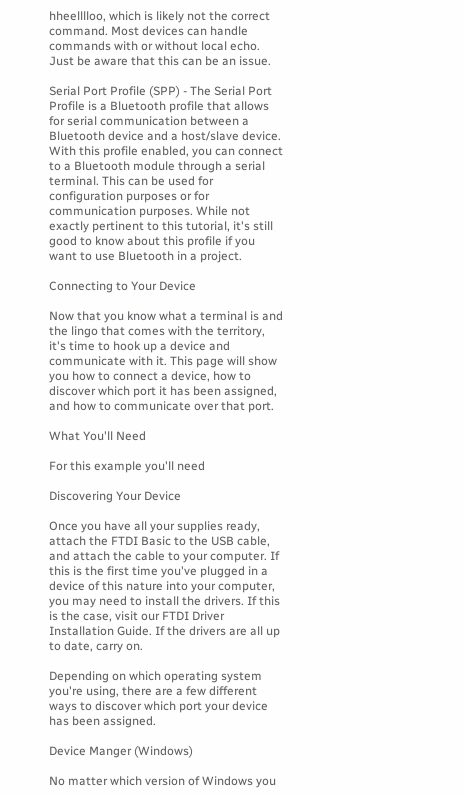hheelllloo, which is likely not the correct command. Most devices can handle commands with or without local echo. Just be aware that this can be an issue.

Serial Port Profile (SPP) - The Serial Port Profile is a Bluetooth profile that allows for serial communication between a Bluetooth device and a host/slave device. With this profile enabled, you can connect to a Bluetooth module through a serial terminal. This can be used for configuration purposes or for communication purposes. While not exactly pertinent to this tutorial, it's still good to know about this profile if you want to use Bluetooth in a project.

Connecting to Your Device

Now that you know what a terminal is and the lingo that comes with the territory, it's time to hook up a device and communicate with it. This page will show you how to connect a device, how to discover which port it has been assigned, and how to communicate over that port.

What You'll Need

For this example you'll need

Discovering Your Device

Once you have all your supplies ready, attach the FTDI Basic to the USB cable, and attach the cable to your computer. If this is the first time you've plugged in a device of this nature into your computer, you may need to install the drivers. If this is the case, visit our FTDI Driver Installation Guide. If the drivers are all up to date, carry on.

Depending on which operating system you're using, there are a few different ways to discover which port your device has been assigned.

Device Manger (Windows)

No matter which version of Windows you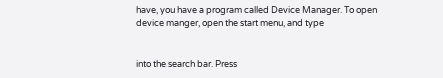have, you have a program called Device Manager. To open device manger, open the start menu, and type


into the search bar. Press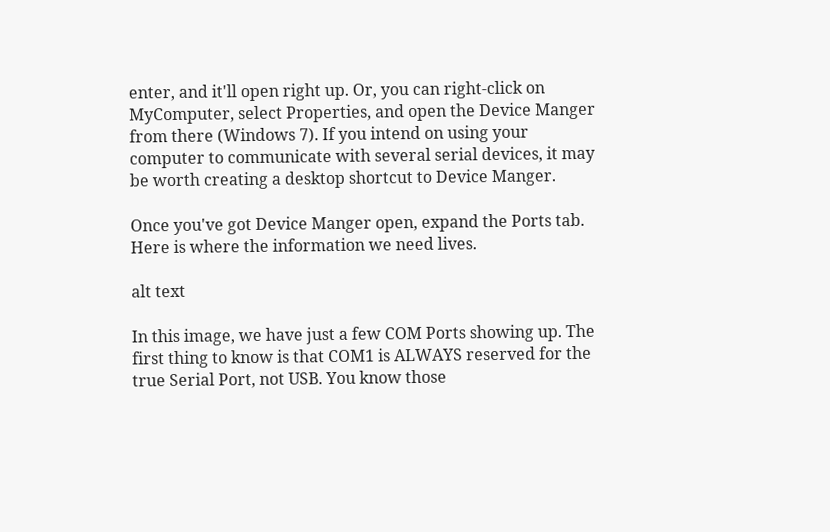enter, and it'll open right up. Or, you can right-click on MyComputer, select Properties, and open the Device Manger from there (Windows 7). If you intend on using your computer to communicate with several serial devices, it may be worth creating a desktop shortcut to Device Manger.

Once you've got Device Manger open, expand the Ports tab. Here is where the information we need lives.

alt text

In this image, we have just a few COM Ports showing up. The first thing to know is that COM1 is ALWAYS reserved for the true Serial Port, not USB. You know those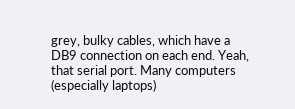grey, bulky cables, which have a DB9 connection on each end. Yeah, that serial port. Many computers (especially laptops)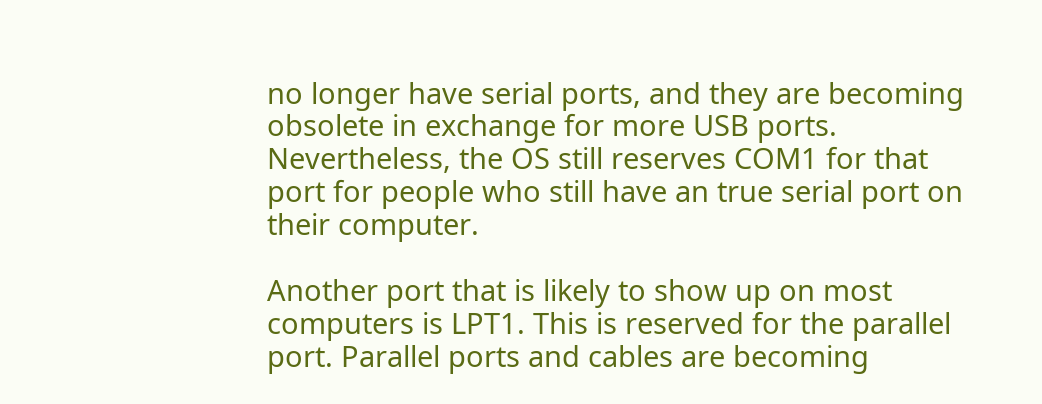no longer have serial ports, and they are becoming obsolete in exchange for more USB ports. Nevertheless, the OS still reserves COM1 for that port for people who still have an true serial port on their computer.

Another port that is likely to show up on most computers is LPT1. This is reserved for the parallel port. Parallel ports and cables are becoming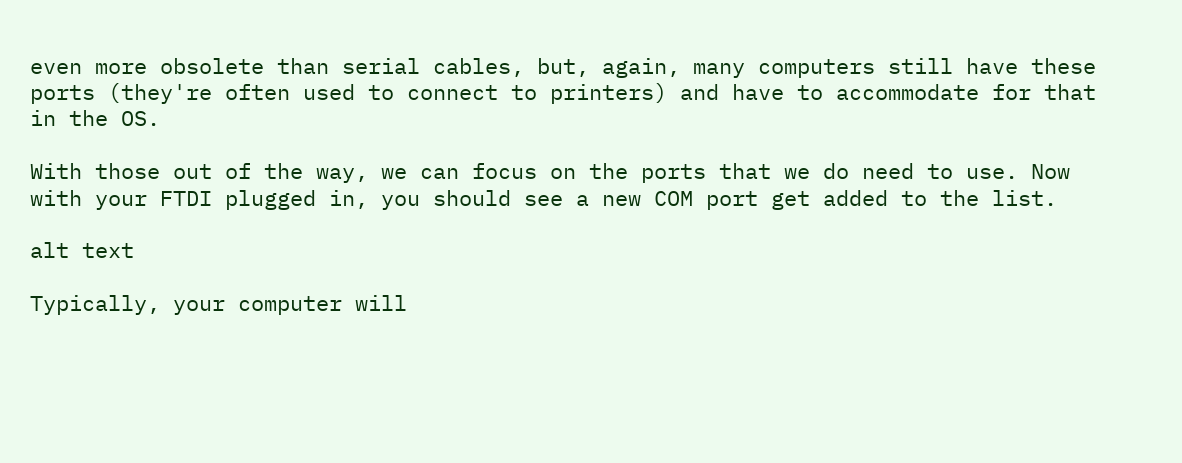even more obsolete than serial cables, but, again, many computers still have these ports (they're often used to connect to printers) and have to accommodate for that in the OS.

With those out of the way, we can focus on the ports that we do need to use. Now with your FTDI plugged in, you should see a new COM port get added to the list.

alt text

Typically, your computer will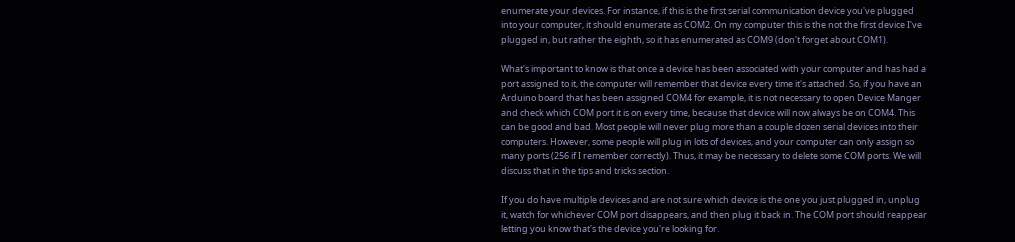enumerate your devices. For instance, if this is the first serial communication device you've plugged into your computer, it should enumerate as COM2. On my computer this is the not the first device I've plugged in, but rather the eighth, so it has enumerated as COM9 (don't forget about COM1).

What's important to know is that once a device has been associated with your computer and has had a port assigned to it, the computer will remember that device every time it's attached. So, if you have an Arduino board that has been assigned COM4 for example, it is not necessary to open Device Manger and check which COM port it is on every time, because that device will now always be on COM4. This can be good and bad. Most people will never plug more than a couple dozen serial devices into their computers. However, some people will plug in lots of devices, and your computer can only assign so many ports (256 if I remember correctly). Thus, it may be necessary to delete some COM ports. We will discuss that in the tips and tricks section.

If you do have multiple devices and are not sure which device is the one you just plugged in, unplug it, watch for whichever COM port disappears, and then plug it back in. The COM port should reappear letting you know that's the device you're looking for.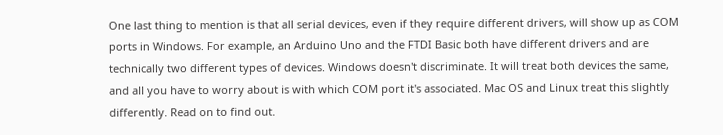One last thing to mention is that all serial devices, even if they require different drivers, will show up as COM ports in Windows. For example, an Arduino Uno and the FTDI Basic both have different drivers and are technically two different types of devices. Windows doesn't discriminate. It will treat both devices the same, and all you have to worry about is with which COM port it's associated. Mac OS and Linux treat this slightly differently. Read on to find out.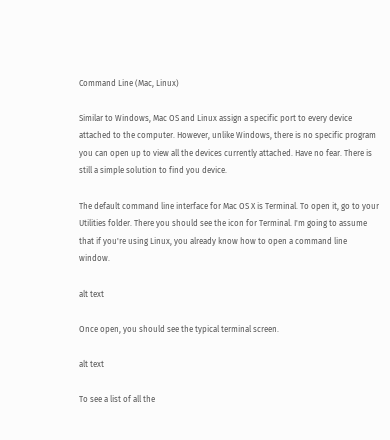Command Line (Mac, Linux)

Similar to Windows, Mac OS and Linux assign a specific port to every device attached to the computer. However, unlike Windows, there is no specific program you can open up to view all the devices currently attached. Have no fear. There is still a simple solution to find you device.

The default command line interface for Mac OS X is Terminal. To open it, go to your Utilities folder. There you should see the icon for Terminal. I'm going to assume that if you're using Linux, you already know how to open a command line window.

alt text

Once open, you should see the typical terminal screen.

alt text

To see a list of all the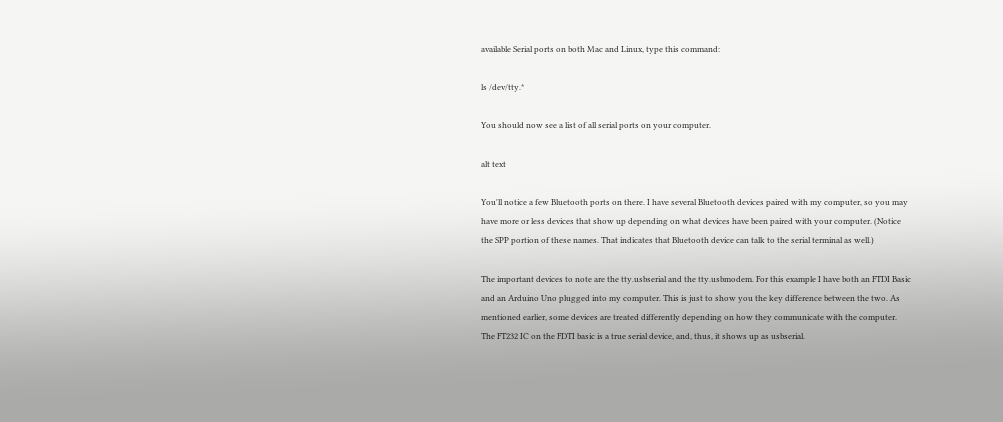available Serial ports on both Mac and Linux, type this command:

ls /dev/tty.*

You should now see a list of all serial ports on your computer.

alt text

You'll notice a few Bluetooth ports on there. I have several Bluetooth devices paired with my computer, so you may have more or less devices that show up depending on what devices have been paired with your computer. (Notice the SPP portion of these names. That indicates that Bluetooth device can talk to the serial terminal as well.)

The important devices to note are the tty.usbserial and the tty.usbmodem. For this example I have both an FTDI Basic and an Arduino Uno plugged into my computer. This is just to show you the key difference between the two. As mentioned earlier, some devices are treated differently depending on how they communicate with the computer. The FT232 IC on the FDTI basic is a true serial device, and, thus, it shows up as usbserial.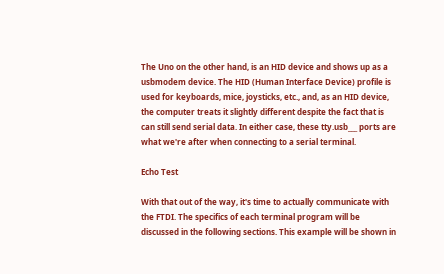The Uno on the other hand, is an HID device and shows up as a usbmodem device. The HID (Human Interface Device) profile is used for keyboards, mice, joysticks, etc., and, as an HID device, the computer treats it slightly different despite the fact that is can still send serial data. In either case, these tty.usb___ ports are what we're after when connecting to a serial terminal.

Echo Test

With that out of the way, it's time to actually communicate with the FTDI. The specifics of each terminal program will be discussed in the following sections. This example will be shown in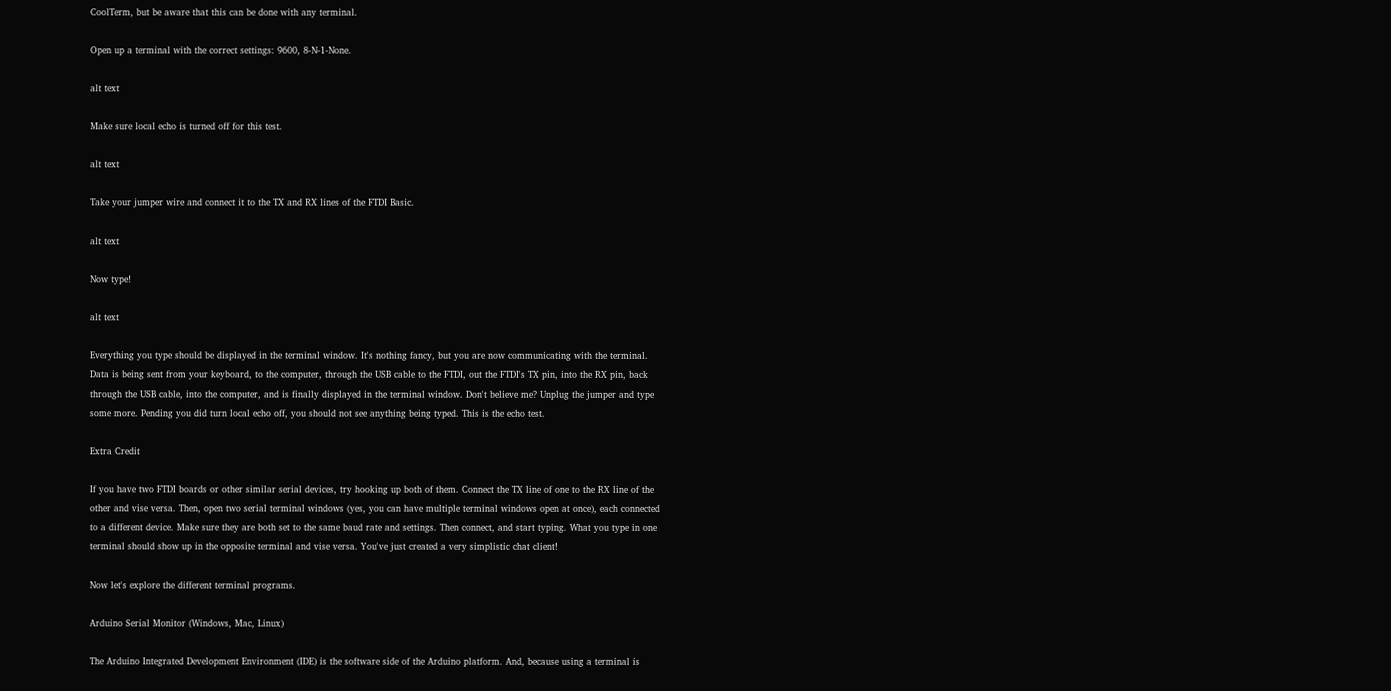CoolTerm, but be aware that this can be done with any terminal.

Open up a terminal with the correct settings: 9600, 8-N-1-None.

alt text

Make sure local echo is turned off for this test.

alt text

Take your jumper wire and connect it to the TX and RX lines of the FTDI Basic.

alt text

Now type!

alt text

Everything you type should be displayed in the terminal window. It's nothing fancy, but you are now communicating with the terminal. Data is being sent from your keyboard, to the computer, through the USB cable to the FTDI, out the FTDI's TX pin, into the RX pin, back through the USB cable, into the computer, and is finally displayed in the terminal window. Don't believe me? Unplug the jumper and type some more. Pending you did turn local echo off, you should not see anything being typed. This is the echo test.

Extra Credit

If you have two FTDI boards or other similar serial devices, try hooking up both of them. Connect the TX line of one to the RX line of the other and vise versa. Then, open two serial terminal windows (yes, you can have multiple terminal windows open at once), each connected to a different device. Make sure they are both set to the same baud rate and settings. Then connect, and start typing. What you type in one terminal should show up in the opposite terminal and vise versa. You've just created a very simplistic chat client!

Now let's explore the different terminal programs.

Arduino Serial Monitor (Windows, Mac, Linux)

The Arduino Integrated Development Environment (IDE) is the software side of the Arduino platform. And, because using a terminal is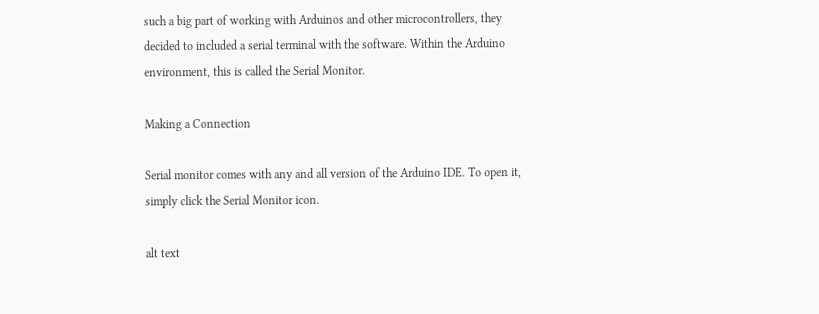such a big part of working with Arduinos and other microcontrollers, they decided to included a serial terminal with the software. Within the Arduino environment, this is called the Serial Monitor.

Making a Connection

Serial monitor comes with any and all version of the Arduino IDE. To open it, simply click the Serial Monitor icon.

alt text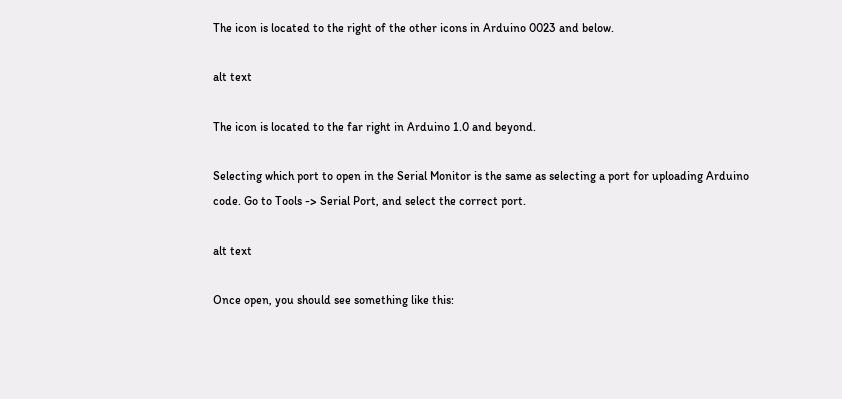The icon is located to the right of the other icons in Arduino 0023 and below.

alt text

The icon is located to the far right in Arduino 1.0 and beyond.

Selecting which port to open in the Serial Monitor is the same as selecting a port for uploading Arduino code. Go to Tools -> Serial Port, and select the correct port.

alt text

Once open, you should see something like this: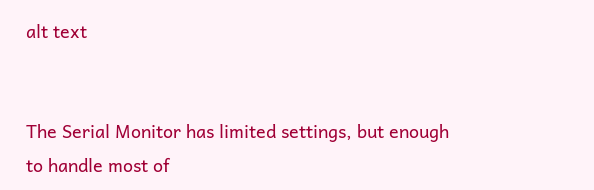alt text


The Serial Monitor has limited settings, but enough to handle most of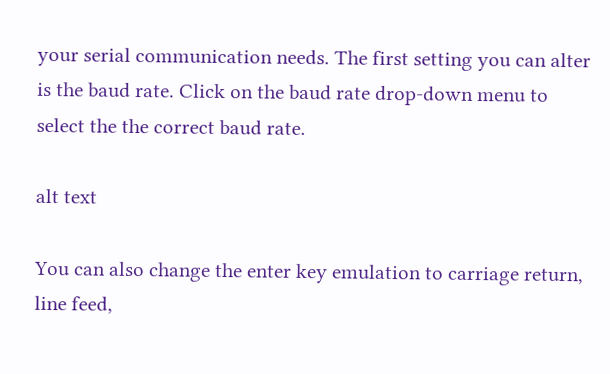your serial communication needs. The first setting you can alter is the baud rate. Click on the baud rate drop-down menu to select the the correct baud rate.

alt text

You can also change the enter key emulation to carriage return, line feed,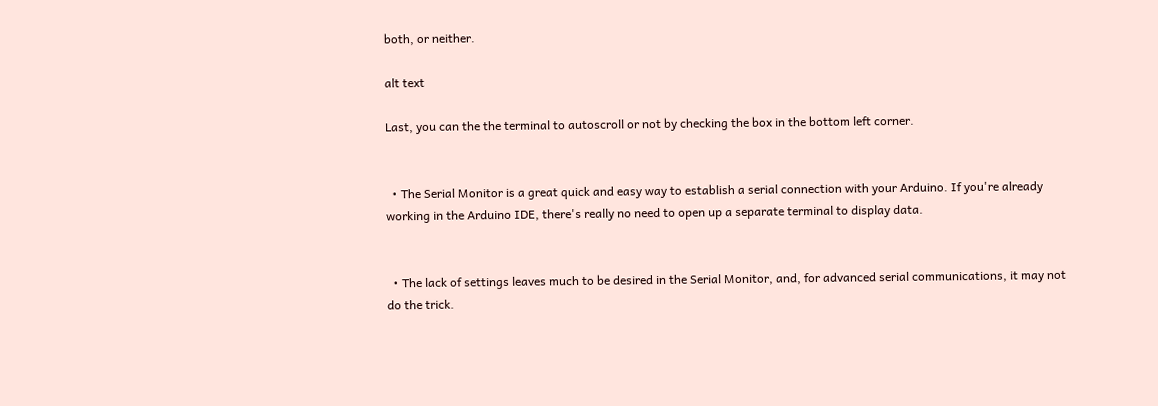both, or neither.

alt text

Last, you can the the terminal to autoscroll or not by checking the box in the bottom left corner.


  • The Serial Monitor is a great quick and easy way to establish a serial connection with your Arduino. If you're already working in the Arduino IDE, there's really no need to open up a separate terminal to display data.


  • The lack of settings leaves much to be desired in the Serial Monitor, and, for advanced serial communications, it may not do the trick.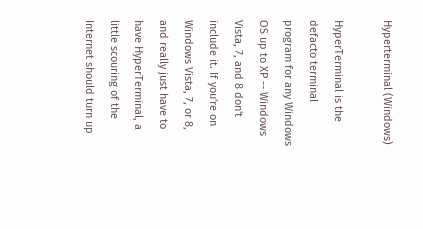Hyperterminal (Windows)

HyperTerminal is the defacto terminal program for any Windows OS up to XP -- Windows Vista, 7, and 8 don't include it. If you're on Windows Vista, 7, or 8, and really just have to have HyperTerminal, a little scouring of the Internet should turn up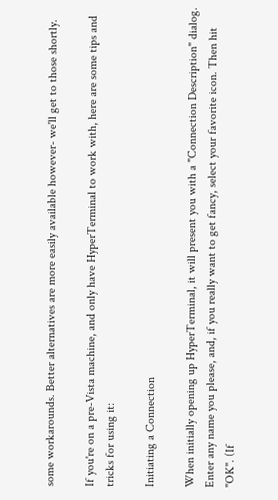some workarounds. Better alternatives are more easily available however- we'll get to those shortly.

If you're on a pre-Vista machine, and only have HyperTerminal to work with, here are some tips and tricks for using it:

Initiating a Connection

When initially opening up HyperTerminal, it will present you with a "Connection Description" dialog. Enter any name you please, and, if you really want to get fancy, select your favorite icon. Then hit "OK". (If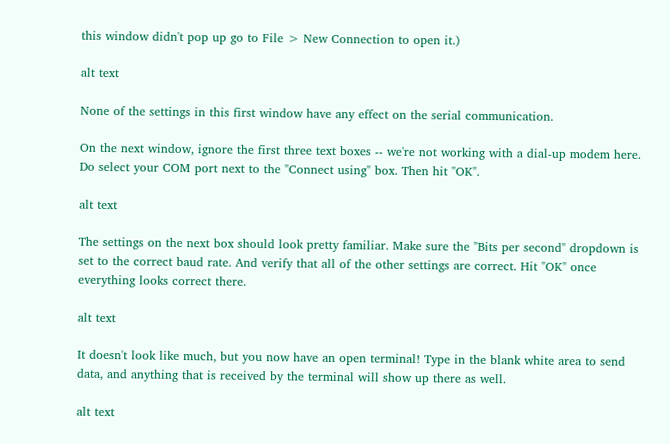this window didn't pop up go to File > New Connection to open it.)

alt text

None of the settings in this first window have any effect on the serial communication.

On the next window, ignore the first three text boxes -- we're not working with a dial-up modem here. Do select your COM port next to the "Connect using" box. Then hit "OK".

alt text

The settings on the next box should look pretty familiar. Make sure the "Bits per second" dropdown is set to the correct baud rate. And verify that all of the other settings are correct. Hit "OK" once everything looks correct there.

alt text

It doesn't look like much, but you now have an open terminal! Type in the blank white area to send data, and anything that is received by the terminal will show up there as well.

alt text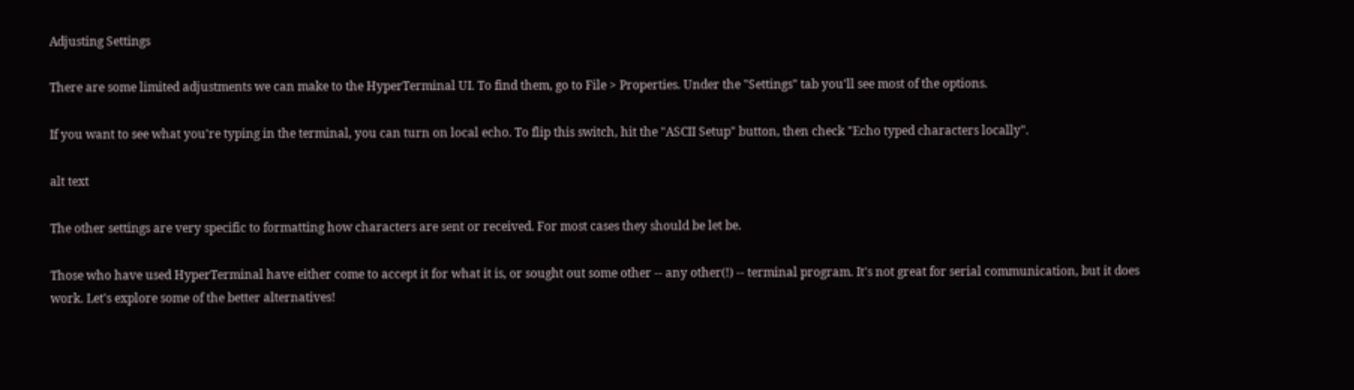Adjusting Settings

There are some limited adjustments we can make to the HyperTerminal UI. To find them, go to File > Properties. Under the "Settings" tab you'll see most of the options.

If you want to see what you're typing in the terminal, you can turn on local echo. To flip this switch, hit the "ASCII Setup" button, then check "Echo typed characters locally".

alt text

The other settings are very specific to formatting how characters are sent or received. For most cases they should be let be.

Those who have used HyperTerminal have either come to accept it for what it is, or sought out some other -- any other(!) -- terminal program. It's not great for serial communication, but it does work. Let's explore some of the better alternatives!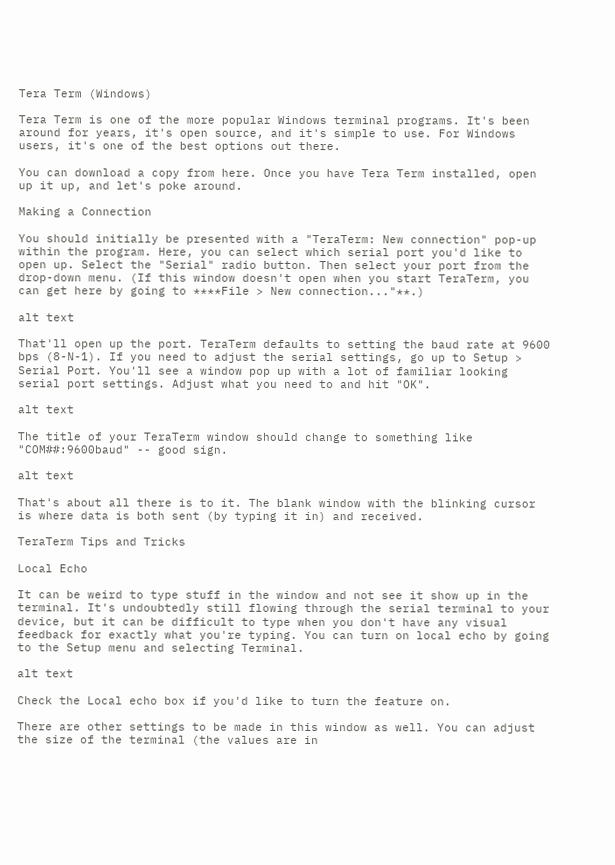Tera Term (Windows)

Tera Term is one of the more popular Windows terminal programs. It's been around for years, it's open source, and it's simple to use. For Windows users, it's one of the best options out there.

You can download a copy from here. Once you have Tera Term installed, open up it up, and let's poke around.

Making a Connection

You should initially be presented with a "TeraTerm: New connection" pop-up within the program. Here, you can select which serial port you'd like to open up. Select the "Serial" radio button. Then select your port from the drop-down menu. (If this window doesn't open when you start TeraTerm, you can get here by going to ****File > New connection..."**.)

alt text

That'll open up the port. TeraTerm defaults to setting the baud rate at 9600 bps (8-N-1). If you need to adjust the serial settings, go up to Setup > Serial Port. You'll see a window pop up with a lot of familiar looking serial port settings. Adjust what you need to and hit "OK".

alt text

The title of your TeraTerm window should change to something like "COM##:9600baud" -- good sign.

alt text

That's about all there is to it. The blank window with the blinking cursor is where data is both sent (by typing it in) and received.

TeraTerm Tips and Tricks

Local Echo

It can be weird to type stuff in the window and not see it show up in the terminal. It's undoubtedly still flowing through the serial terminal to your device, but it can be difficult to type when you don't have any visual feedback for exactly what you're typing. You can turn on local echo by going to the Setup menu and selecting Terminal.

alt text

Check the Local echo box if you'd like to turn the feature on.

There are other settings to be made in this window as well. You can adjust the size of the terminal (the values are in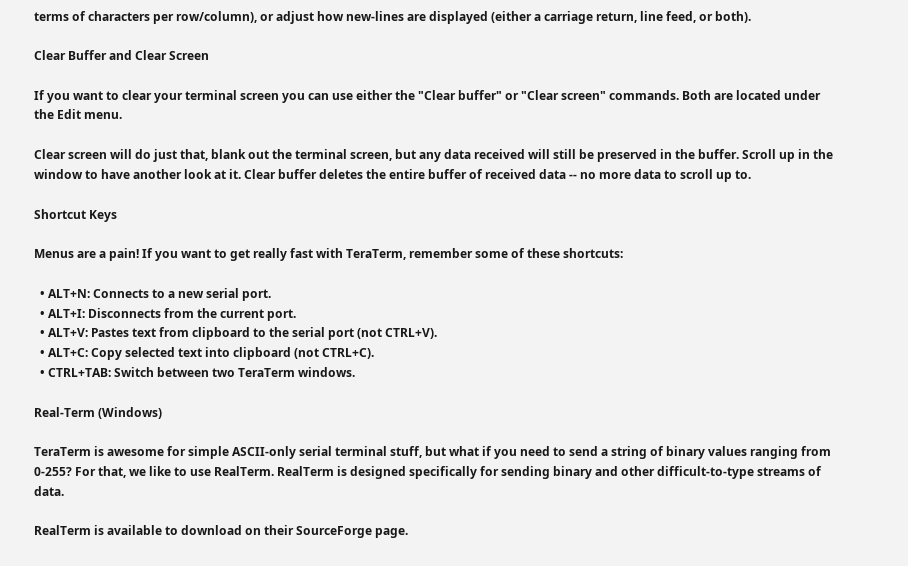terms of characters per row/column), or adjust how new-lines are displayed (either a carriage return, line feed, or both).

Clear Buffer and Clear Screen

If you want to clear your terminal screen you can use either the "Clear buffer" or "Clear screen" commands. Both are located under the Edit menu.

Clear screen will do just that, blank out the terminal screen, but any data received will still be preserved in the buffer. Scroll up in the window to have another look at it. Clear buffer deletes the entire buffer of received data -- no more data to scroll up to.

Shortcut Keys

Menus are a pain! If you want to get really fast with TeraTerm, remember some of these shortcuts:

  • ALT+N: Connects to a new serial port.
  • ALT+I: Disconnects from the current port.
  • ALT+V: Pastes text from clipboard to the serial port (not CTRL+V).
  • ALT+C: Copy selected text into clipboard (not CTRL+C).
  • CTRL+TAB: Switch between two TeraTerm windows.

Real-Term (Windows)

TeraTerm is awesome for simple ASCII-only serial terminal stuff, but what if you need to send a string of binary values ranging from 0-255? For that, we like to use RealTerm. RealTerm is designed specifically for sending binary and other difficult-to-type streams of data.

RealTerm is available to download on their SourceForge page.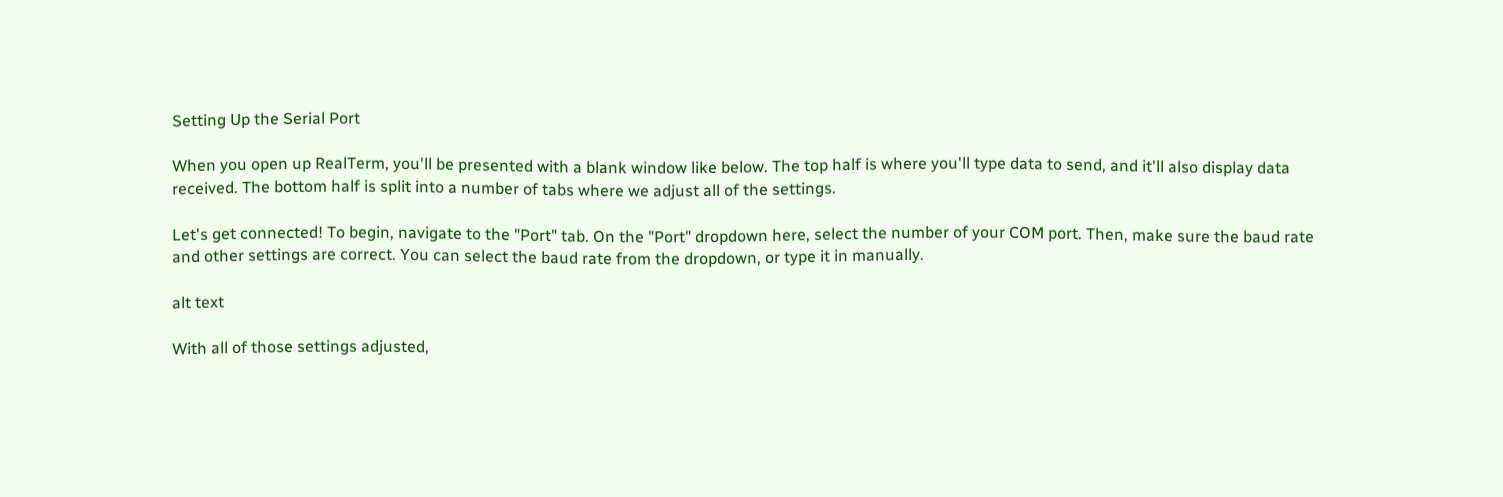Setting Up the Serial Port

When you open up RealTerm, you'll be presented with a blank window like below. The top half is where you'll type data to send, and it'll also display data received. The bottom half is split into a number of tabs where we adjust all of the settings.

Let's get connected! To begin, navigate to the "Port" tab. On the "Port" dropdown here, select the number of your COM port. Then, make sure the baud rate and other settings are correct. You can select the baud rate from the dropdown, or type it in manually.

alt text

With all of those settings adjusted,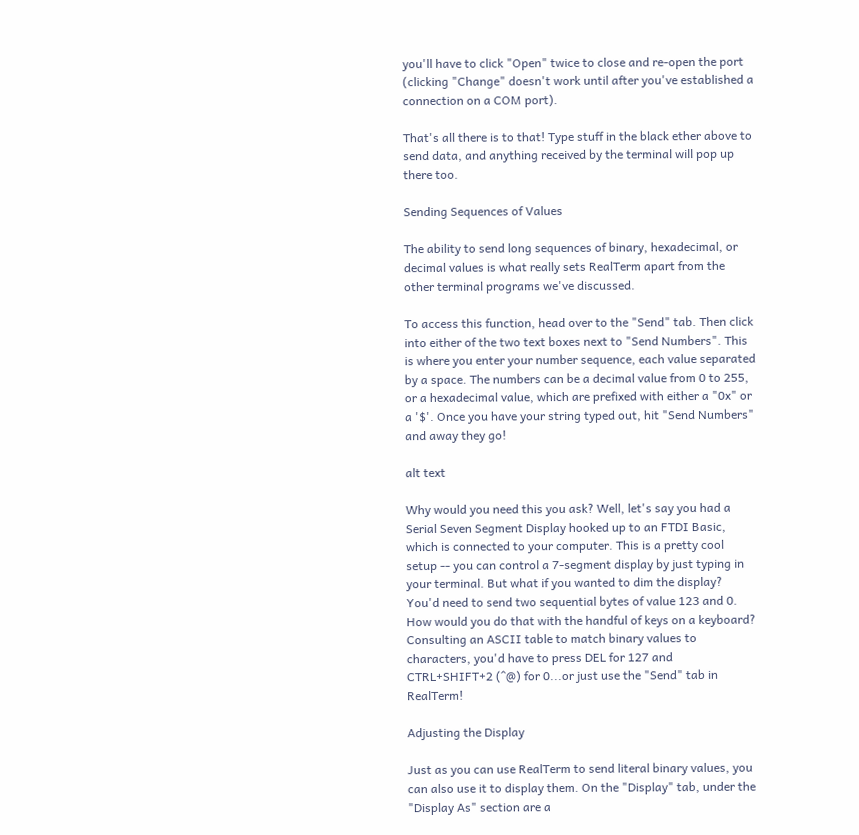you'll have to click "Open" twice to close and re-open the port (clicking "Change" doesn't work until after you've established a connection on a COM port).

That's all there is to that! Type stuff in the black ether above to send data, and anything received by the terminal will pop up there too.

Sending Sequences of Values

The ability to send long sequences of binary, hexadecimal, or decimal values is what really sets RealTerm apart from the other terminal programs we've discussed.

To access this function, head over to the "Send" tab. Then click into either of the two text boxes next to "Send Numbers". This is where you enter your number sequence, each value separated by a space. The numbers can be a decimal value from 0 to 255, or a hexadecimal value, which are prefixed with either a "0x" or a '$'. Once you have your string typed out, hit "Send Numbers" and away they go!

alt text

Why would you need this you ask? Well, let's say you had a Serial Seven Segment Display hooked up to an FTDI Basic, which is connected to your computer. This is a pretty cool setup -- you can control a 7-segment display by just typing in your terminal. But what if you wanted to dim the display? You'd need to send two sequential bytes of value 123 and 0. How would you do that with the handful of keys on a keyboard? Consulting an ASCII table to match binary values to characters, you'd have to press DEL for 127 and CTRL+SHIFT+2 (^@) for 0...or just use the "Send" tab in RealTerm!

Adjusting the Display

Just as you can use RealTerm to send literal binary values, you can also use it to display them. On the "Display" tab, under the "Display As" section are a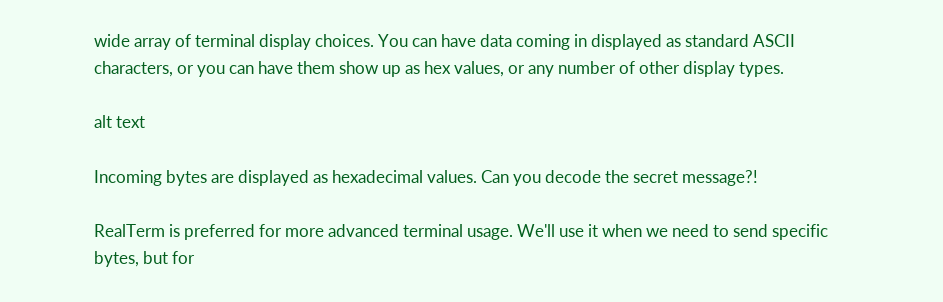wide array of terminal display choices. You can have data coming in displayed as standard ASCII characters, or you can have them show up as hex values, or any number of other display types.

alt text

Incoming bytes are displayed as hexadecimal values. Can you decode the secret message?!

RealTerm is preferred for more advanced terminal usage. We'll use it when we need to send specific bytes, but for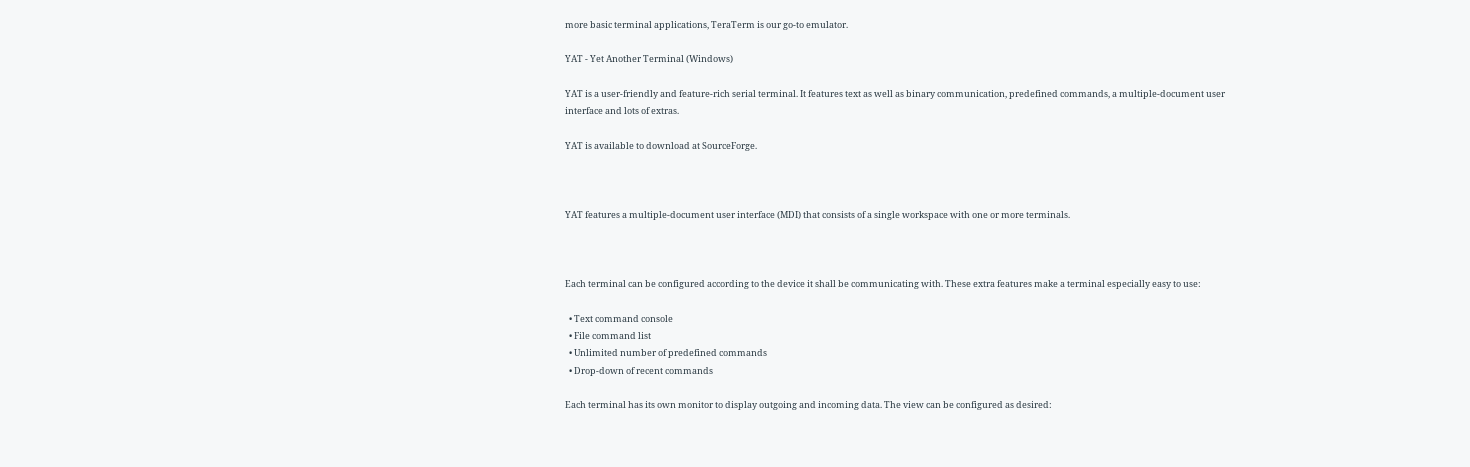more basic terminal applications, TeraTerm is our go-to emulator.

YAT - Yet Another Terminal (Windows)

YAT is a user-friendly and feature-rich serial terminal. It features text as well as binary communication, predefined commands, a multiple-document user interface and lots of extras.

YAT is available to download at SourceForge.



YAT features a multiple-document user interface (MDI) that consists of a single workspace with one or more terminals.



Each terminal can be configured according to the device it shall be communicating with. These extra features make a terminal especially easy to use:

  • Text command console
  • File command list
  • Unlimited number of predefined commands
  • Drop-down of recent commands

Each terminal has its own monitor to display outgoing and incoming data. The view can be configured as desired: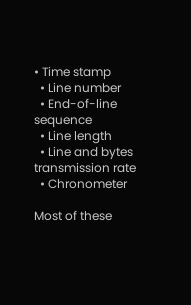• Time stamp
  • Line number
  • End-of-line sequence
  • Line length
  • Line and bytes transmission rate
  • Chronometer

Most of these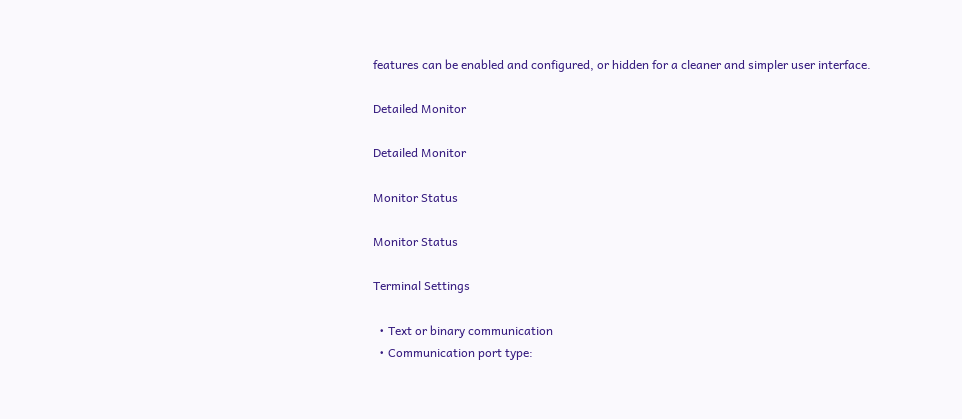features can be enabled and configured, or hidden for a cleaner and simpler user interface.

Detailed Monitor

Detailed Monitor

Monitor Status

Monitor Status

Terminal Settings

  • Text or binary communication
  • Communication port type: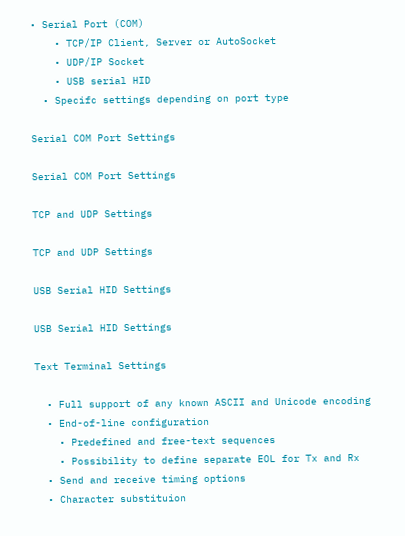• Serial Port (COM)
    • TCP/IP Client, Server or AutoSocket
    • UDP/IP Socket
    • USB serial HID
  • Specifc settings depending on port type

Serial COM Port Settings

Serial COM Port Settings

TCP and UDP Settings

TCP and UDP Settings

USB Serial HID Settings

USB Serial HID Settings

Text Terminal Settings

  • Full support of any known ASCII and Unicode encoding
  • End-of-line configuration
    • Predefined and free-text sequences
    • Possibility to define separate EOL for Tx and Rx
  • Send and receive timing options
  • Character substituion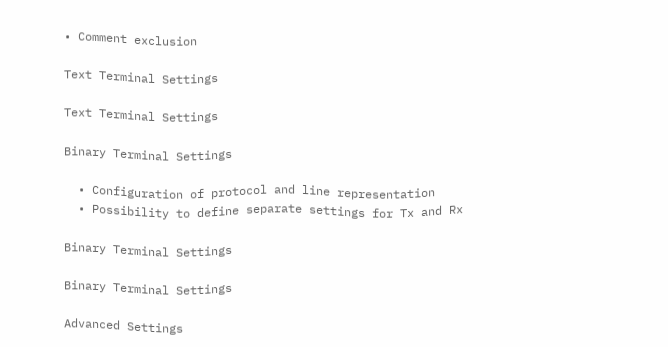• Comment exclusion

Text Terminal Settings

Text Terminal Settings

Binary Terminal Settings

  • Configuration of protocol and line representation
  • Possibility to define separate settings for Tx and Rx

Binary Terminal Settings

Binary Terminal Settings

Advanced Settings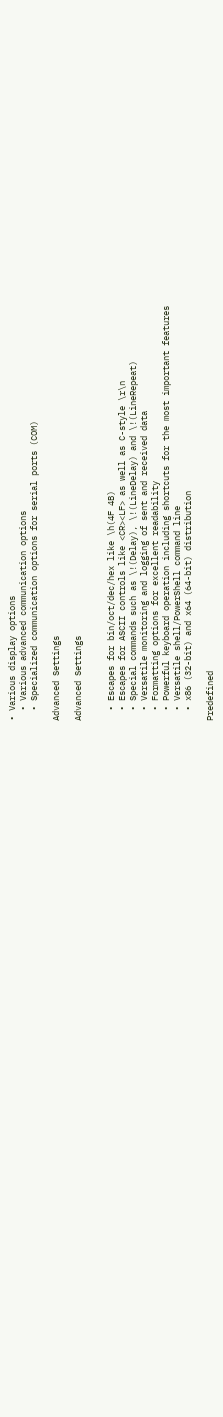• Various display options
  • Various advanced communication options
  • Specialized communication options for serial ports (COM)

Advanced Settings

Advanced Settings


  • Escapes for bin/oct/dec/hex like \h(4F 4B)
  • Escapes for ASCII controls like <CR><LF> as well as C-style \r\n
  • Special commands such as \!(Delay), \!(LineDelay) and \!(LineRepeat)
  • Versatile monitoring and logging of sent and received data
  • Formatting options for excellent readability
  • Powerful keyboard operation including shortcuts for the most important features
  • Versatile shell/PowerShell command line
  • x86 (32-bit) and x64 (64-bit) distribution

Predefined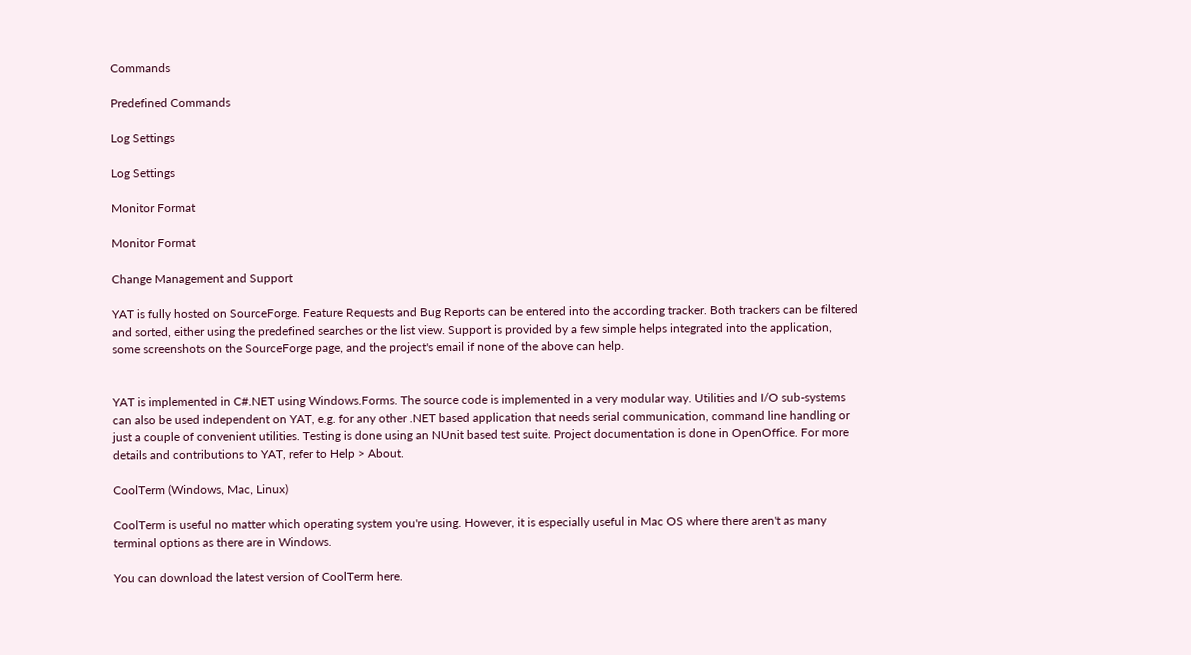Commands

Predefined Commands

Log Settings

Log Settings

Monitor Format

Monitor Format

Change Management and Support

YAT is fully hosted on SourceForge. Feature Requests and Bug Reports can be entered into the according tracker. Both trackers can be filtered and sorted, either using the predefined searches or the list view. Support is provided by a few simple helps integrated into the application, some screenshots on the SourceForge page, and the project's email if none of the above can help.


YAT is implemented in C#.NET using Windows.Forms. The source code is implemented in a very modular way. Utilities and I/O sub-systems can also be used independent on YAT, e.g. for any other .NET based application that needs serial communication, command line handling or just a couple of convenient utilities. Testing is done using an NUnit based test suite. Project documentation is done in OpenOffice. For more details and contributions to YAT, refer to Help > About.

CoolTerm (Windows, Mac, Linux)

CoolTerm is useful no matter which operating system you're using. However, it is especially useful in Mac OS where there aren't as many terminal options as there are in Windows.

You can download the latest version of CoolTerm here.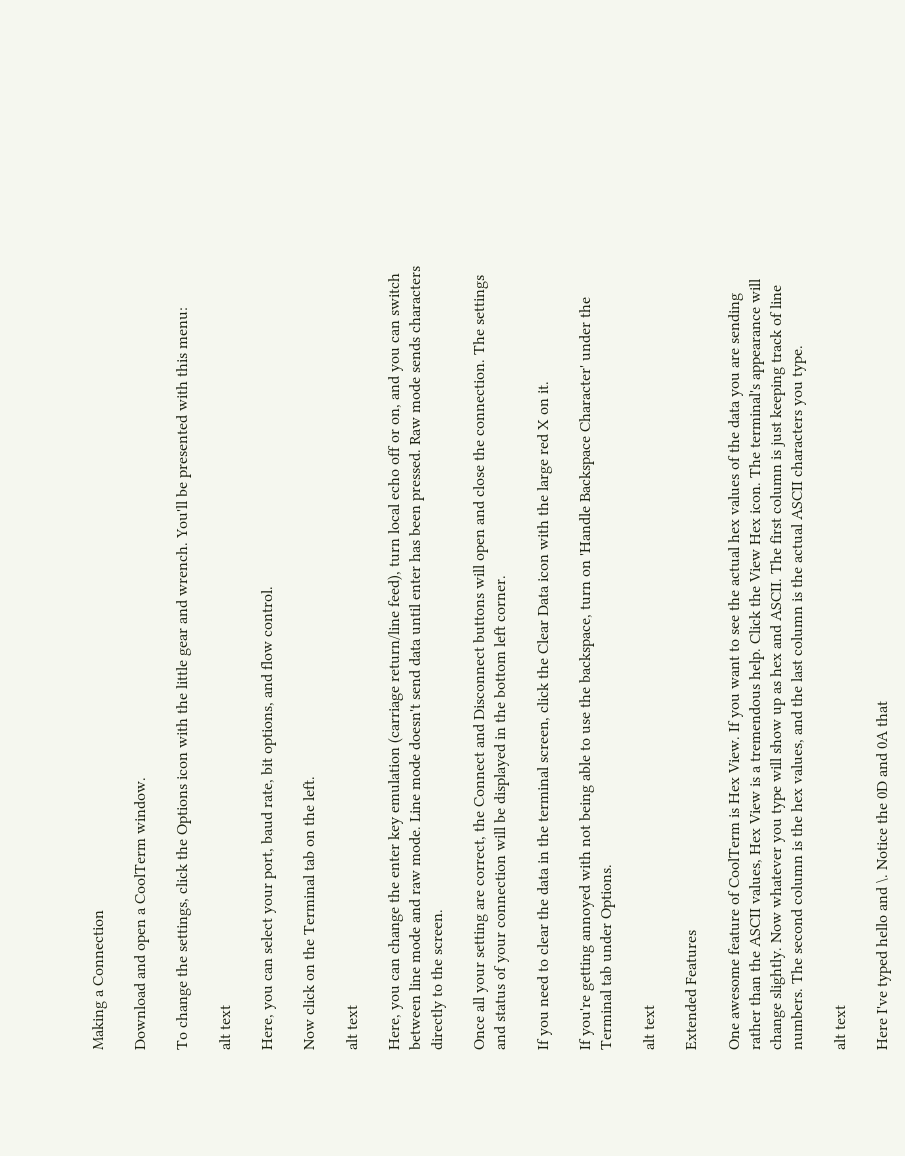Making a Connection

Download and open a CoolTerm window.

To change the settings, click the Options icon with the little gear and wrench. You'll be presented with this menu:

alt text

Here, you can select your port, baud rate, bit options, and flow control.

Now click on the Terminal tab on the left.

alt text

Here, you can change the enter key emulation (carriage return/line feed), turn local echo off or on, and you can switch between line mode and raw mode. Line mode doesn't send data until enter has been pressed. Raw mode sends characters directly to the screen.

Once all your setting are correct, the Connect and Disconnect buttons will open and close the connection. The settings and status of your connection will be displayed in the bottom left corner.

If you need to clear the data in the terminal screen, click the Clear Data icon with the large red X on it.

If you're getting annoyed with not being able to use the backspace, turn on 'Handle Backspace Character' under the Terminal tab under Options.

alt text

Extended Features

One awesome feature of CoolTerm is Hex View. If you want to see the actual hex values of the data you are sending rather than the ASCII values, Hex View is a tremendous help. Click the View Hex icon. The terminal's appearance will change slightly. Now whatever you type will show up as hex and ASCII. The first column is just keeping track of line numbers. The second column is the hex values, and the last column is the actual ASCII characters you type.

alt text

Here I've typed hello and \. Notice the 0D and 0A that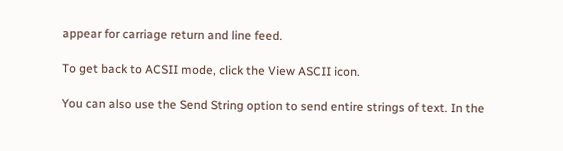appear for carriage return and line feed.

To get back to ACSII mode, click the View ASCII icon.

You can also use the Send String option to send entire strings of text. In the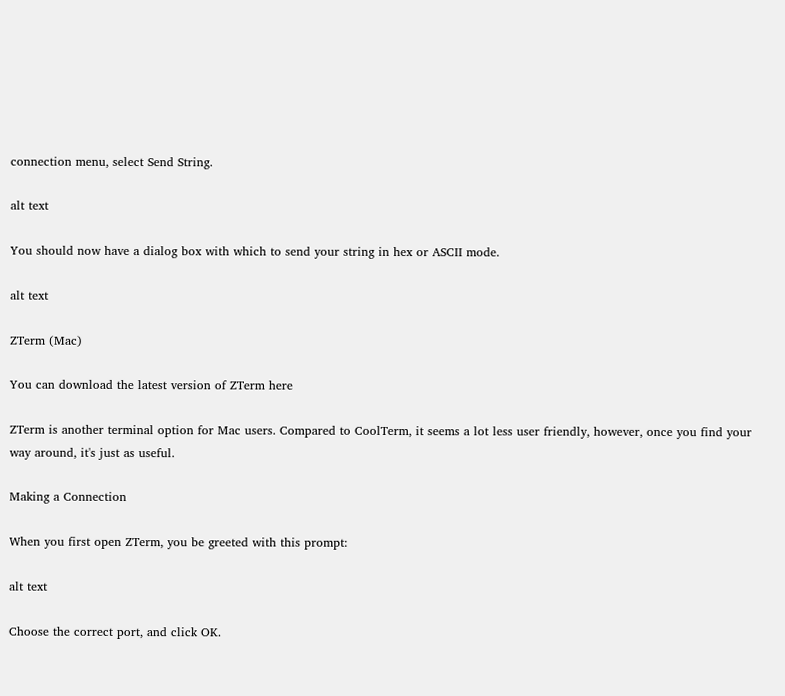connection menu, select Send String.

alt text

You should now have a dialog box with which to send your string in hex or ASCII mode.

alt text

ZTerm (Mac)

You can download the latest version of ZTerm here

ZTerm is another terminal option for Mac users. Compared to CoolTerm, it seems a lot less user friendly, however, once you find your way around, it's just as useful.

Making a Connection

When you first open ZTerm, you be greeted with this prompt:

alt text

Choose the correct port, and click OK.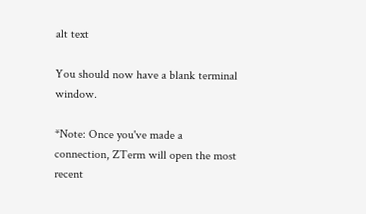alt text

You should now have a blank terminal window.

*Note: Once you've made a connection, ZTerm will open the most recent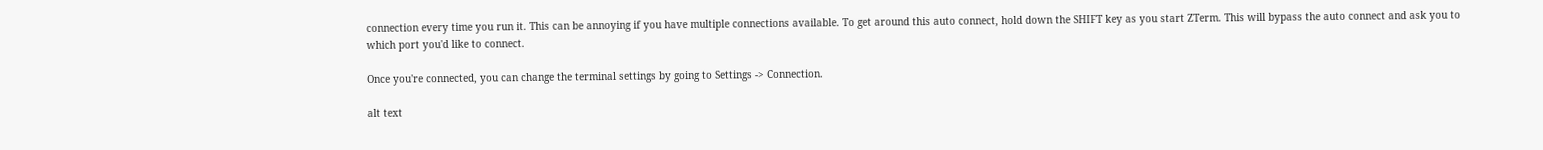connection every time you run it. This can be annoying if you have multiple connections available. To get around this auto connect, hold down the SHIFT key as you start ZTerm. This will bypass the auto connect and ask you to which port you'd like to connect.

Once you're connected, you can change the terminal settings by going to Settings -> Connection.

alt text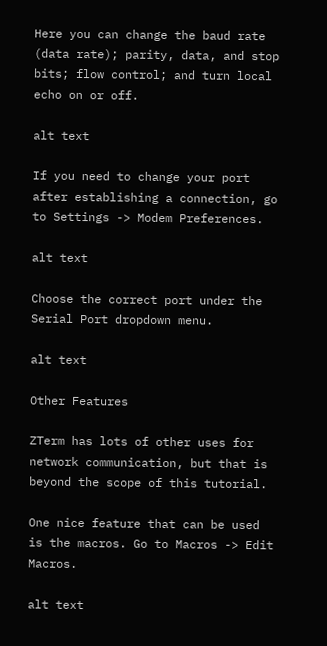Here you can change the baud rate (data rate); parity, data, and stop bits; flow control; and turn local echo on or off.

alt text

If you need to change your port after establishing a connection, go to Settings -> Modem Preferences.

alt text

Choose the correct port under the Serial Port dropdown menu.

alt text

Other Features

ZTerm has lots of other uses for network communication, but that is beyond the scope of this tutorial.

One nice feature that can be used is the macros. Go to Macros -> Edit Macros.

alt text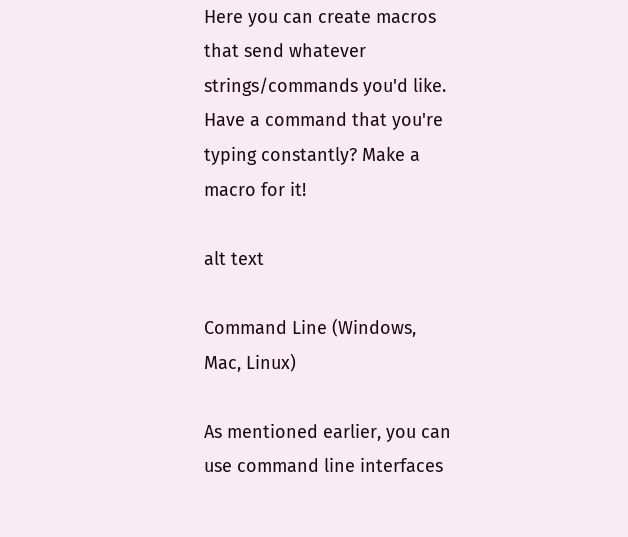Here you can create macros that send whatever strings/commands you'd like. Have a command that you're typing constantly? Make a macro for it!

alt text

Command Line (Windows, Mac, Linux)

As mentioned earlier, you can use command line interfaces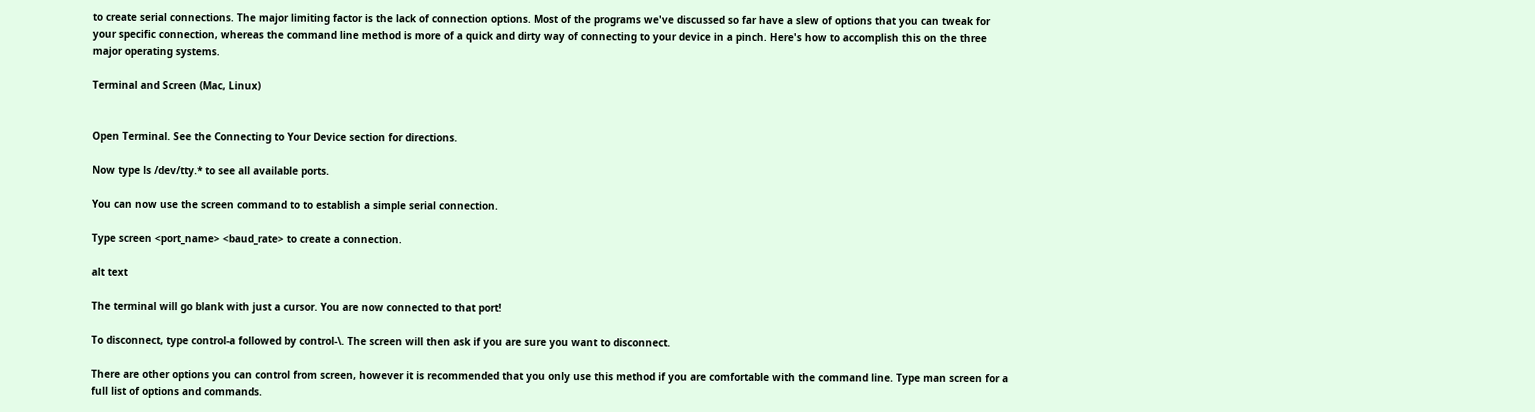to create serial connections. The major limiting factor is the lack of connection options. Most of the programs we've discussed so far have a slew of options that you can tweak for your specific connection, whereas the command line method is more of a quick and dirty way of connecting to your device in a pinch. Here's how to accomplish this on the three major operating systems.

Terminal and Screen (Mac, Linux)


Open Terminal. See the Connecting to Your Device section for directions.

Now type ls /dev/tty.* to see all available ports.

You can now use the screen command to to establish a simple serial connection.

Type screen <port_name> <baud_rate> to create a connection.

alt text

The terminal will go blank with just a cursor. You are now connected to that port!

To disconnect, type control-a followed by control-\. The screen will then ask if you are sure you want to disconnect.

There are other options you can control from screen, however it is recommended that you only use this method if you are comfortable with the command line. Type man screen for a full list of options and commands.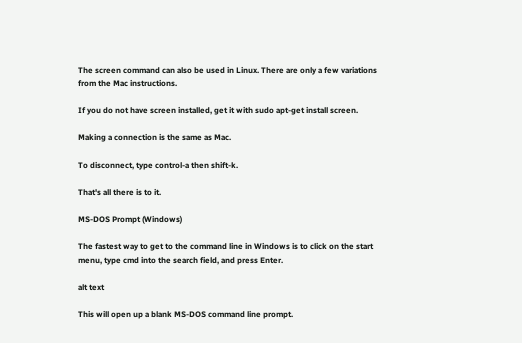The screen command can also be used in Linux. There are only a few variations from the Mac instructions.

If you do not have screen installed, get it with sudo apt-get install screen.

Making a connection is the same as Mac.

To disconnect, type control-a then shift-k.

That's all there is to it.

MS-DOS Prompt (Windows)

The fastest way to get to the command line in Windows is to click on the start menu, type cmd into the search field, and press Enter.

alt text

This will open up a blank MS-DOS command line prompt.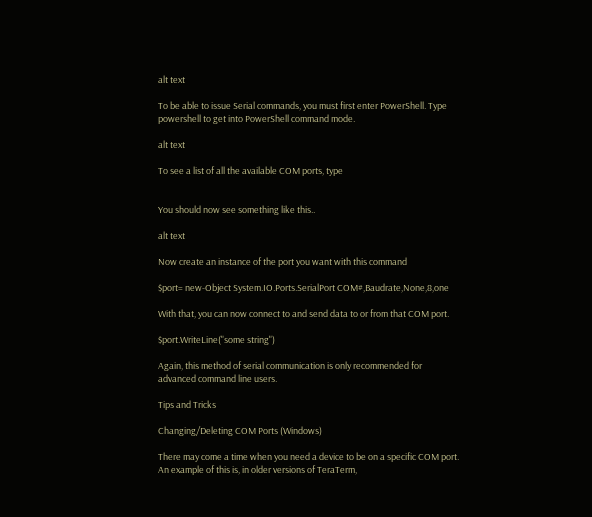alt text

To be able to issue Serial commands, you must first enter PowerShell. Type powershell to get into PowerShell command mode.

alt text

To see a list of all the available COM ports, type


You should now see something like this..

alt text

Now create an instance of the port you want with this command

$port= new-Object System.IO.Ports.SerialPort COM#,Baudrate,None,8,one

With that, you can now connect to and send data to or from that COM port.

$port.WriteLine("some string")

Again, this method of serial communication is only recommended for advanced command line users.

Tips and Tricks

Changing/Deleting COM Ports (Windows)

There may come a time when you need a device to be on a specific COM port. An example of this is, in older versions of TeraTerm,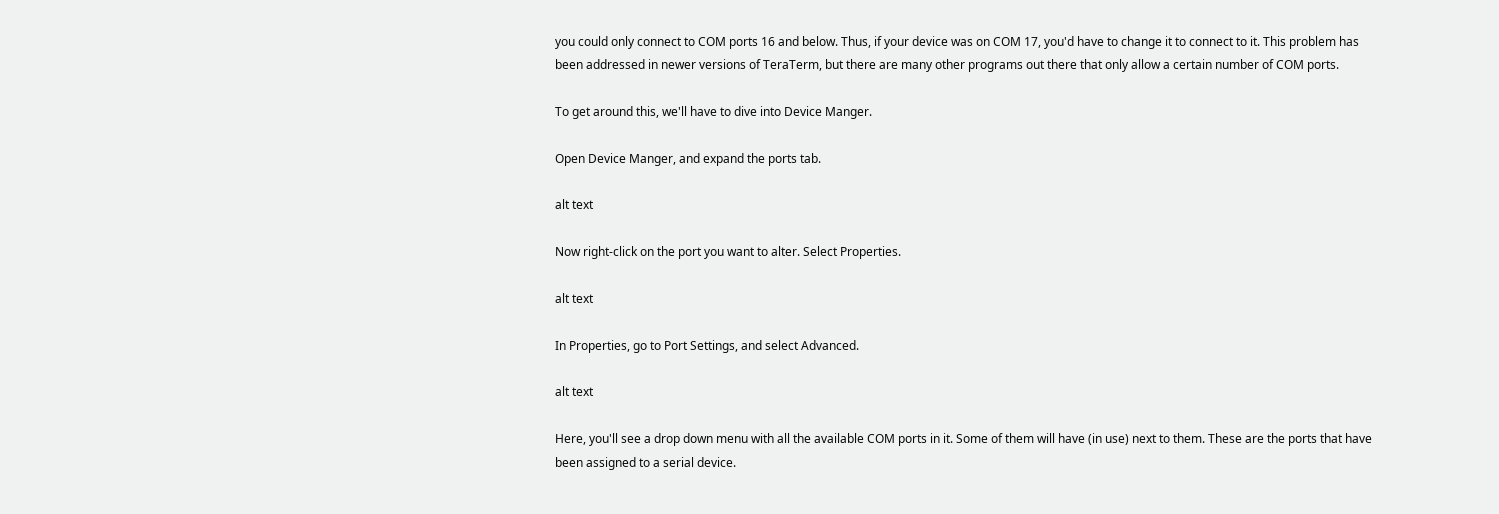you could only connect to COM ports 16 and below. Thus, if your device was on COM 17, you'd have to change it to connect to it. This problem has been addressed in newer versions of TeraTerm, but there are many other programs out there that only allow a certain number of COM ports.

To get around this, we'll have to dive into Device Manger.

Open Device Manger, and expand the ports tab.

alt text

Now right-click on the port you want to alter. Select Properties.

alt text

In Properties, go to Port Settings, and select Advanced.

alt text

Here, you'll see a drop down menu with all the available COM ports in it. Some of them will have (in use) next to them. These are the ports that have been assigned to a serial device.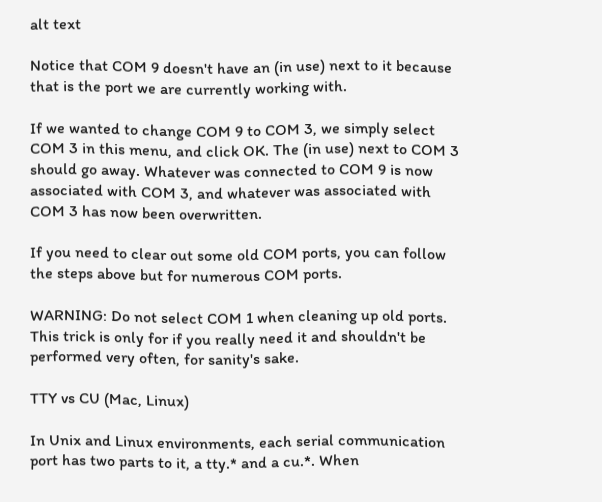alt text

Notice that COM 9 doesn't have an (in use) next to it because that is the port we are currently working with.

If we wanted to change COM 9 to COM 3, we simply select COM 3 in this menu, and click OK. The (in use) next to COM 3 should go away. Whatever was connected to COM 9 is now associated with COM 3, and whatever was associated with COM 3 has now been overwritten.

If you need to clear out some old COM ports, you can follow the steps above but for numerous COM ports.

WARNING: Do not select COM 1 when cleaning up old ports. This trick is only for if you really need it and shouldn't be performed very often, for sanity's sake.

TTY vs CU (Mac, Linux)

In Unix and Linux environments, each serial communication port has two parts to it, a tty.* and a cu.*. When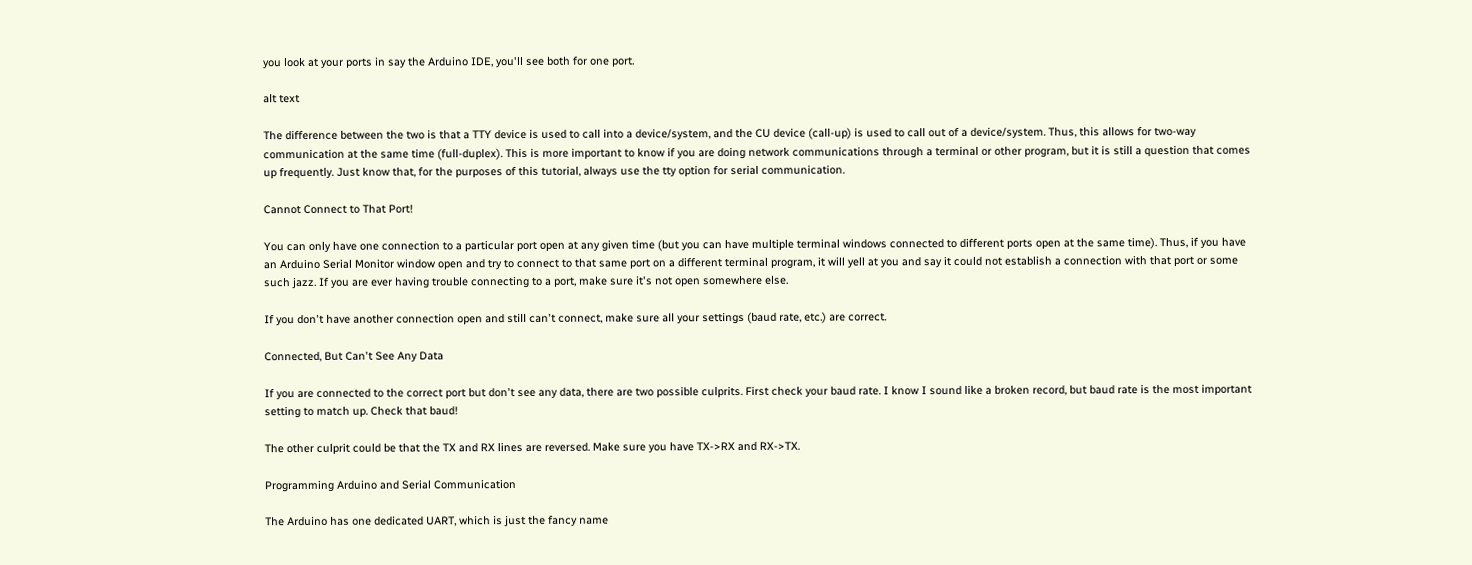you look at your ports in say the Arduino IDE, you'll see both for one port.

alt text

The difference between the two is that a TTY device is used to call into a device/system, and the CU device (call-up) is used to call out of a device/system. Thus, this allows for two-way communication at the same time (full-duplex). This is more important to know if you are doing network communications through a terminal or other program, but it is still a question that comes up frequently. Just know that, for the purposes of this tutorial, always use the tty option for serial communication.

Cannot Connect to That Port!

You can only have one connection to a particular port open at any given time (but you can have multiple terminal windows connected to different ports open at the same time). Thus, if you have an Arduino Serial Monitor window open and try to connect to that same port on a different terminal program, it will yell at you and say it could not establish a connection with that port or some such jazz. If you are ever having trouble connecting to a port, make sure it's not open somewhere else.

If you don't have another connection open and still can't connect, make sure all your settings (baud rate, etc.) are correct.

Connected, But Can't See Any Data

If you are connected to the correct port but don't see any data, there are two possible culprits. First check your baud rate. I know I sound like a broken record, but baud rate is the most important setting to match up. Check that baud!

The other culprit could be that the TX and RX lines are reversed. Make sure you have TX->RX and RX->TX.

Programming Arduino and Serial Communication

The Arduino has one dedicated UART, which is just the fancy name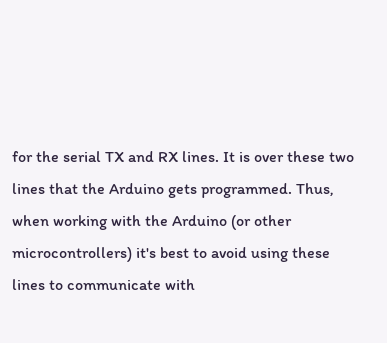for the serial TX and RX lines. It is over these two lines that the Arduino gets programmed. Thus, when working with the Arduino (or other microcontrollers) it's best to avoid using these lines to communicate with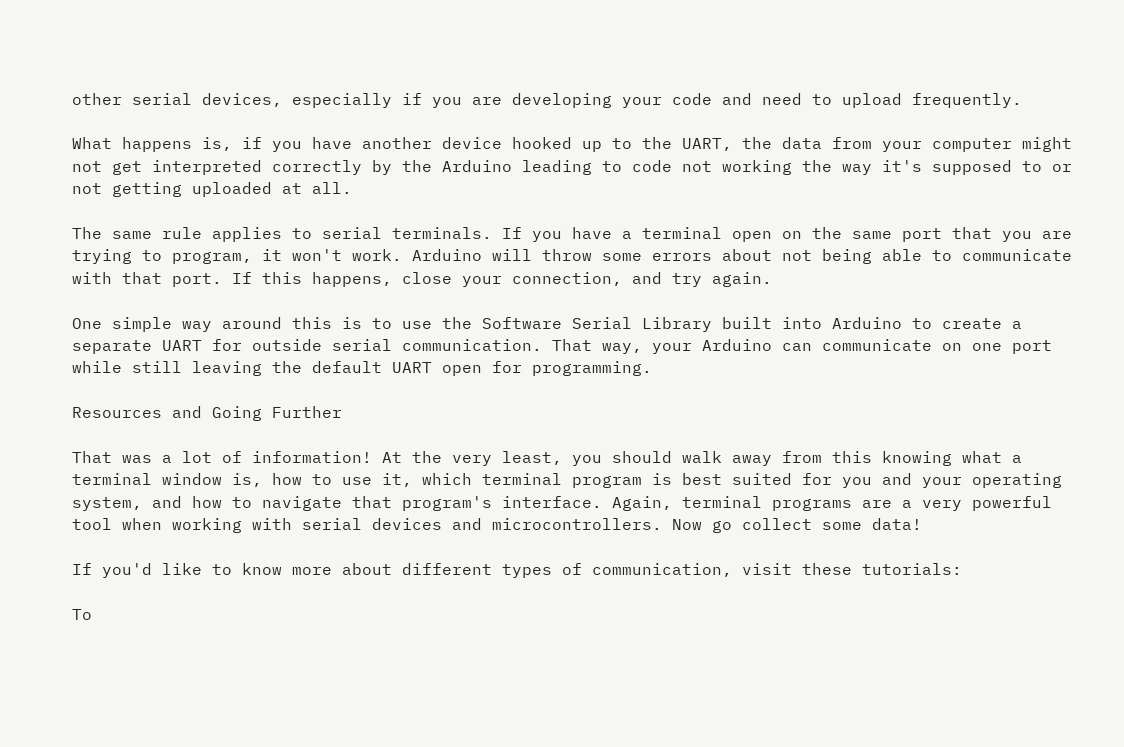other serial devices, especially if you are developing your code and need to upload frequently.

What happens is, if you have another device hooked up to the UART, the data from your computer might not get interpreted correctly by the Arduino leading to code not working the way it's supposed to or not getting uploaded at all.

The same rule applies to serial terminals. If you have a terminal open on the same port that you are trying to program, it won't work. Arduino will throw some errors about not being able to communicate with that port. If this happens, close your connection, and try again.

One simple way around this is to use the Software Serial Library built into Arduino to create a separate UART for outside serial communication. That way, your Arduino can communicate on one port while still leaving the default UART open for programming.

Resources and Going Further

That was a lot of information! At the very least, you should walk away from this knowing what a terminal window is, how to use it, which terminal program is best suited for you and your operating system, and how to navigate that program's interface. Again, terminal programs are a very powerful tool when working with serial devices and microcontrollers. Now go collect some data!

If you'd like to know more about different types of communication, visit these tutorials:

To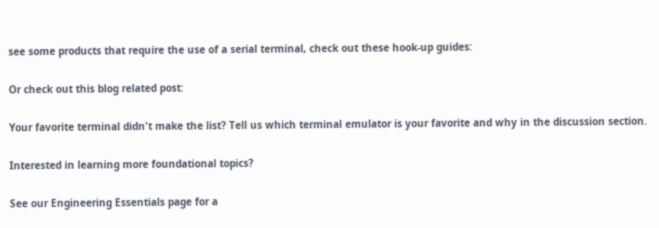see some products that require the use of a serial terminal, check out these hook-up guides:

Or check out this blog related post:

Your favorite terminal didn't make the list? Tell us which terminal emulator is your favorite and why in the discussion section.

Interested in learning more foundational topics?

See our Engineering Essentials page for a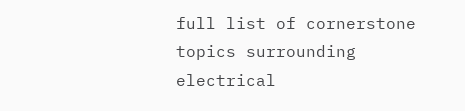full list of cornerstone topics surrounding electrical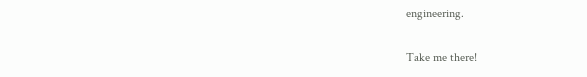engineering.

Take me there!